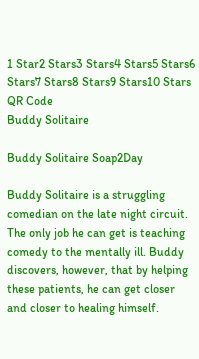1 Star2 Stars3 Stars4 Stars5 Stars6 Stars7 Stars8 Stars9 Stars10 Stars
QR Code
Buddy Solitaire

Buddy Solitaire Soap2Day

Buddy Solitaire is a struggling comedian on the late night circuit. The only job he can get is teaching comedy to the mentally ill. Buddy discovers, however, that by helping these patients, he can get closer and closer to healing himself.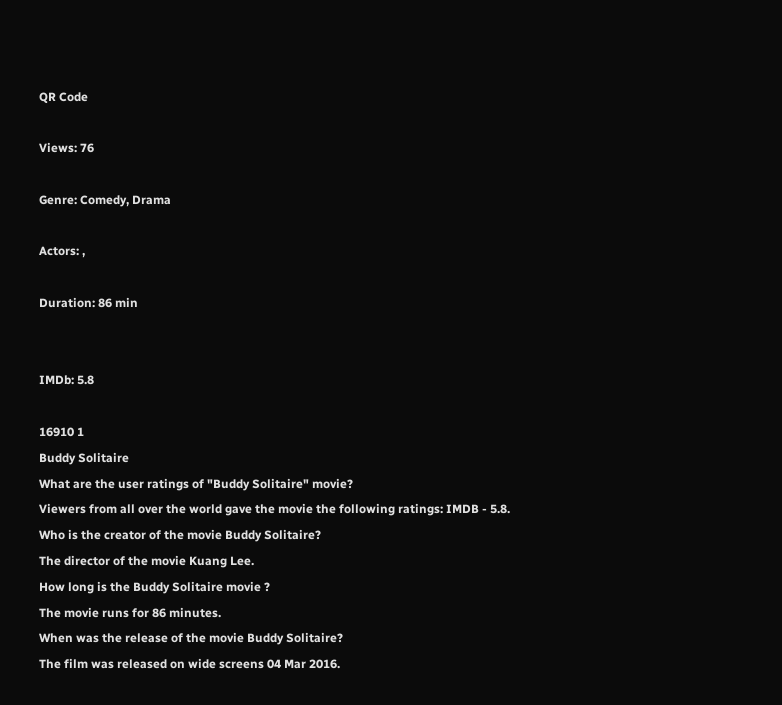QR Code

Views: 76

Genre: Comedy, Drama

Actors: ,

Duration: 86 min


IMDb: 5.8

16910 1
Buddy Solitaire
What are the user ratings of "Buddy Solitaire" movie?
Viewers from all over the world gave the movie the following ratings: IMDB - 5.8.
Who is the creator of the movie Buddy Solitaire?
The director of the movie Kuang Lee.
How long is the Buddy Solitaire movie ?
The movie runs for 86 minutes.
When was the release of the movie Buddy Solitaire?
The film was released on wide screens 04 Mar 2016.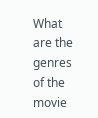What are the genres of the movie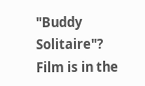"Buddy Solitaire"?
Film is in the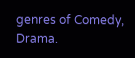genres of Comedy, Drama.